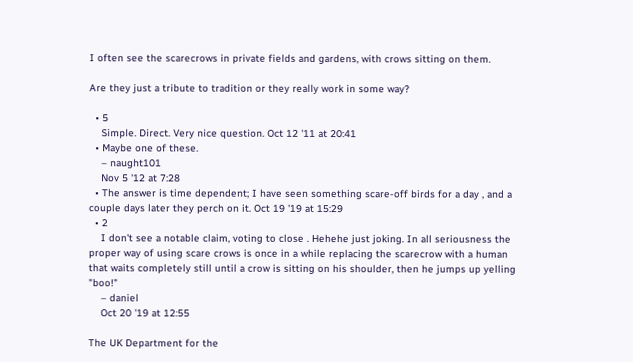I often see the scarecrows in private fields and gardens, with crows sitting on them.

Are they just a tribute to tradition or they really work in some way?

  • 5
    Simple. Direct. Very nice question. Oct 12 '11 at 20:41
  • Maybe one of these.
    – naught101
    Nov 5 '12 at 7:28
  • The answer is time dependent; I have seen something scare-off birds for a day , and a couple days later they perch on it. Oct 19 '19 at 15:29
  • 2
    I don't see a notable claim, voting to close . Hehehe just joking. In all seriousness the proper way of using scare crows is once in a while replacing the scarecrow with a human that waits completely still until a crow is sitting on his shoulder, then he jumps up yelling "boo!"
    – daniel
    Oct 20 '19 at 12:55

The UK Department for the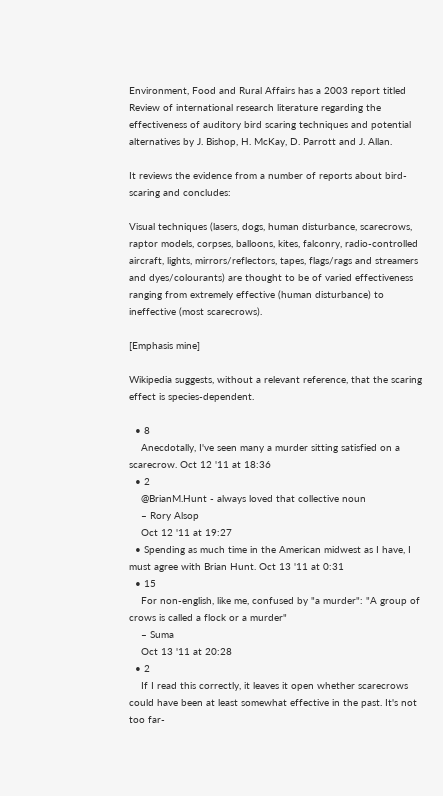Environment, Food and Rural Affairs has a 2003 report titled Review of international research literature regarding the effectiveness of auditory bird scaring techniques and potential alternatives by J. Bishop, H. McKay, D. Parrott and J. Allan.

It reviews the evidence from a number of reports about bird-scaring and concludes:

Visual techniques (lasers, dogs, human disturbance, scarecrows, raptor models, corpses, balloons, kites, falconry, radio-controlled aircraft, lights, mirrors/reflectors, tapes, flags/rags and streamers and dyes/colourants) are thought to be of varied effectiveness ranging from extremely effective (human disturbance) to ineffective (most scarecrows).

[Emphasis mine]

Wikipedia suggests, without a relevant reference, that the scaring effect is species-dependent.

  • 8
    Anecdotally, I've seen many a murder sitting satisfied on a scarecrow. Oct 12 '11 at 18:36
  • 2
    @BrianM.Hunt - always loved that collective noun
    – Rory Alsop
    Oct 12 '11 at 19:27
  • Spending as much time in the American midwest as I have, I must agree with Brian Hunt. Oct 13 '11 at 0:31
  • 15
    For non-english, like me, confused by "a murder": "A group of crows is called a flock or a murder"
    – Suma
    Oct 13 '11 at 20:28
  • 2
    If I read this correctly, it leaves it open whether scarecrows could have been at least somewhat effective in the past. It's not too far-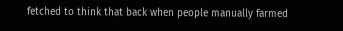fetched to think that back when people manually farmed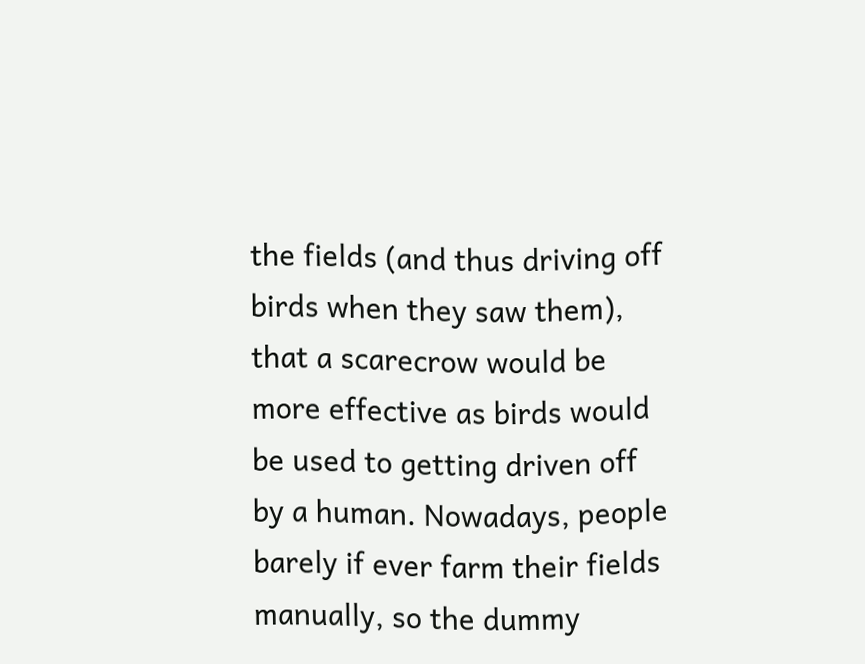the fields (and thus driving off birds when they saw them), that a scarecrow would be more effective as birds would be used to getting driven off by a human. Nowadays, people barely if ever farm their fields manually, so the dummy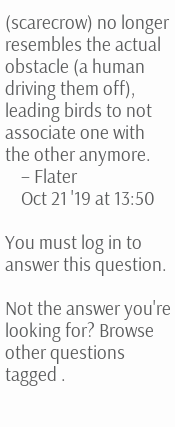(scarecrow) no longer resembles the actual obstacle (a human driving them off), leading birds to not associate one with the other anymore.
    – Flater
    Oct 21 '19 at 13:50

You must log in to answer this question.

Not the answer you're looking for? Browse other questions tagged .